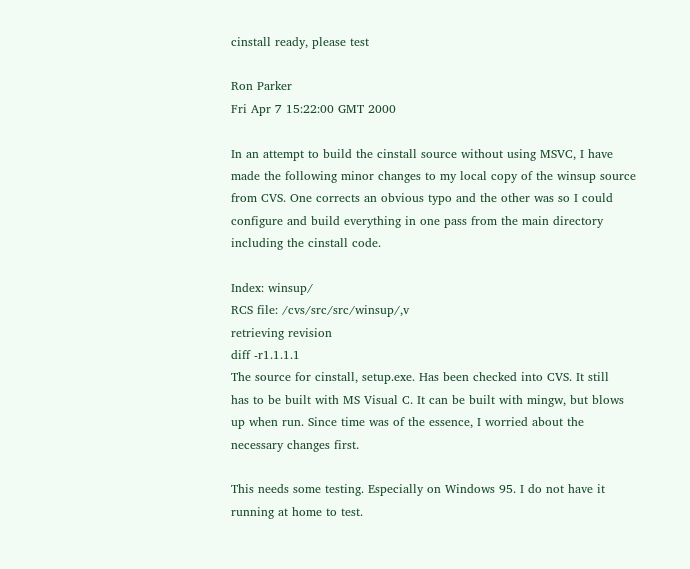cinstall ready, please test

Ron Parker
Fri Apr 7 15:22:00 GMT 2000

In an attempt to build the cinstall source without using MSVC, I have
made the following minor changes to my local copy of the winsup source
from CVS. One corrects an obvious typo and the other was so I could
configure and build everything in one pass from the main directory
including the cinstall code.

Index: winsup/
RCS file: /cvs/src/src/winsup/,v
retrieving revision
diff -r1.1.1.1
The source for cinstall, setup.exe. Has been checked into CVS. It still
has to be built with MS Visual C. It can be built with mingw, but blows
up when run. Since time was of the essence, I worried about the
necessary changes first.

This needs some testing. Especially on Windows 95. I do not have it
running at home to test.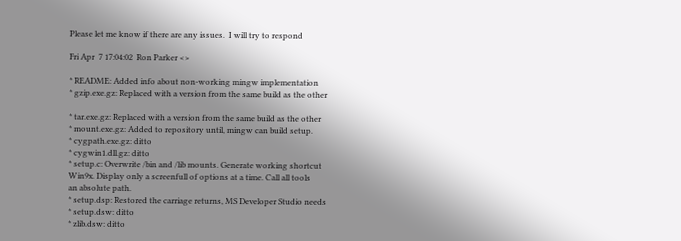Please let me know if there are any issues.  I will try to respond

Fri Apr  7 17:04:02  Ron Parker <>

* README: Added info about non-working mingw implementation
* gzip.exe.gz: Replaced with a version from the same build as the other

* tar.exe.gz: Replaced with a version from the same build as the other
* mount.exe.gz: Added to repository until, mingw can build setup.
* cygpath.exe.gz: ditto
* cygwin1.dll.gz: ditto
* setup.c: Overwrite /bin and /lib mounts. Generate working shortcut
Win9x. Display only a screenfull of options at a time. Call all tools
an absolute path.
* setup.dsp: Restored the carriage returns, MS Developer Studio needs
* setup.dsw: ditto
* zlib.dsw: ditto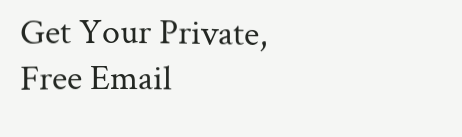Get Your Private, Free Email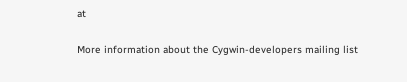at

More information about the Cygwin-developers mailing list